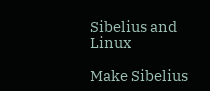Sibelius and Linux

Make Sibelius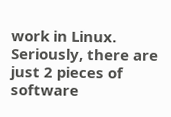work in Linux. Seriously, there are just 2 pieces of software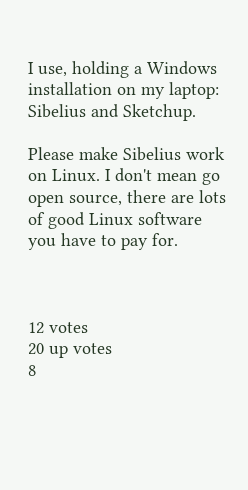I use, holding a Windows installation on my laptop: Sibelius and Sketchup.

Please make Sibelius work on Linux. I don't mean go open source, there are lots of good Linux software you have to pay for.



12 votes
20 up votes
8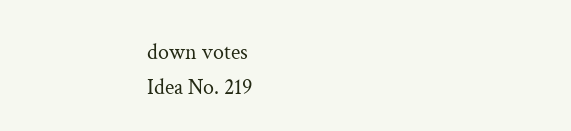down votes
Idea No. 219